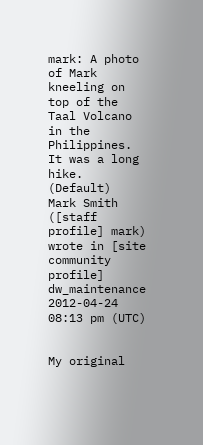mark: A photo of Mark kneeling on top of the Taal Volcano in the Philippines. It was a long hike. (Default)
Mark Smith ([staff profile] mark) wrote in [site community profile] dw_maintenance 2012-04-24 08:13 pm (UTC)


My original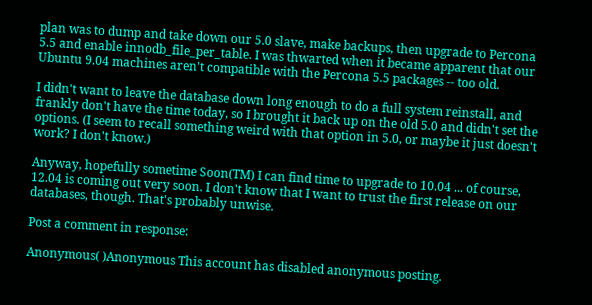plan was to dump and take down our 5.0 slave, make backups, then upgrade to Percona 5.5 and enable innodb_file_per_table. I was thwarted when it became apparent that our Ubuntu 9.04 machines aren't compatible with the Percona 5.5 packages -- too old.

I didn't want to leave the database down long enough to do a full system reinstall, and frankly don't have the time today, so I brought it back up on the old 5.0 and didn't set the options. (I seem to recall something weird with that option in 5.0, or maybe it just doesn't work? I don't know.)

Anyway, hopefully sometime Soon(TM) I can find time to upgrade to 10.04 ... of course, 12.04 is coming out very soon. I don't know that I want to trust the first release on our databases, though. That's probably unwise.

Post a comment in response:

Anonymous( )Anonymous This account has disabled anonymous posting.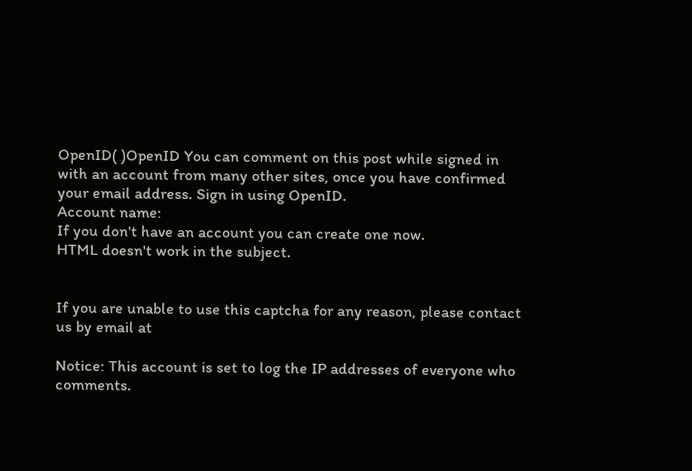OpenID( )OpenID You can comment on this post while signed in with an account from many other sites, once you have confirmed your email address. Sign in using OpenID.
Account name:
If you don't have an account you can create one now.
HTML doesn't work in the subject.


If you are unable to use this captcha for any reason, please contact us by email at

Notice: This account is set to log the IP addresses of everyone who comments.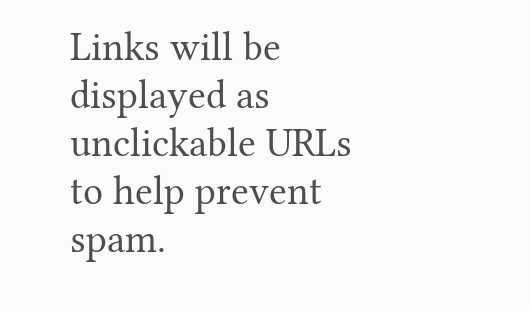Links will be displayed as unclickable URLs to help prevent spam.